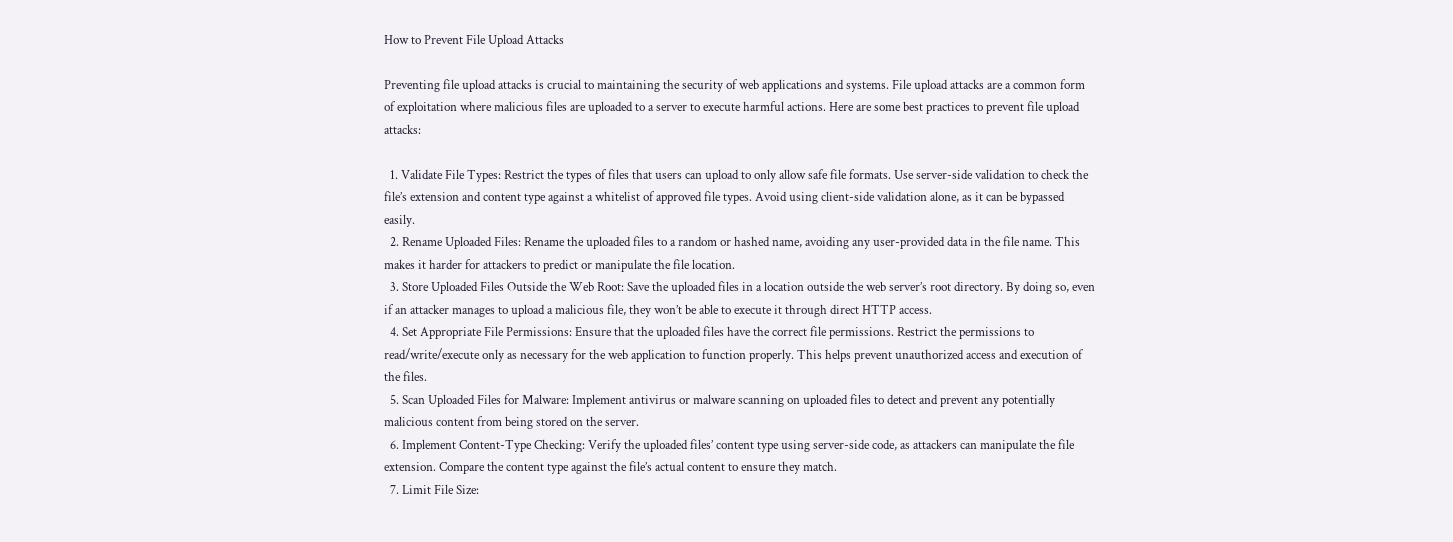How to Prevent File Upload Attacks

Preventing file upload attacks is crucial to maintaining the security of web applications and systems. File upload attacks are a common form of exploitation where malicious files are uploaded to a server to execute harmful actions. Here are some best practices to prevent file upload attacks:

  1. Validate File Types: Restrict the types of files that users can upload to only allow safe file formats. Use server-side validation to check the file’s extension and content type against a whitelist of approved file types. Avoid using client-side validation alone, as it can be bypassed easily.
  2. Rename Uploaded Files: Rename the uploaded files to a random or hashed name, avoiding any user-provided data in the file name. This makes it harder for attackers to predict or manipulate the file location.
  3. Store Uploaded Files Outside the Web Root: Save the uploaded files in a location outside the web server’s root directory. By doing so, even if an attacker manages to upload a malicious file, they won’t be able to execute it through direct HTTP access.
  4. Set Appropriate File Permissions: Ensure that the uploaded files have the correct file permissions. Restrict the permissions to read/write/execute only as necessary for the web application to function properly. This helps prevent unauthorized access and execution of the files.
  5. Scan Uploaded Files for Malware: Implement antivirus or malware scanning on uploaded files to detect and prevent any potentially malicious content from being stored on the server.
  6. Implement Content-Type Checking: Verify the uploaded files’ content type using server-side code, as attackers can manipulate the file extension. Compare the content type against the file’s actual content to ensure they match.
  7. Limit File Size: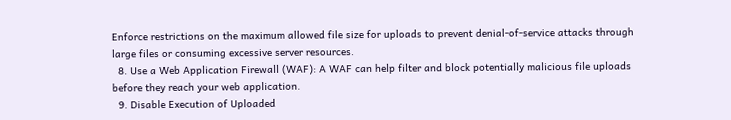Enforce restrictions on the maximum allowed file size for uploads to prevent denial-of-service attacks through large files or consuming excessive server resources.
  8. Use a Web Application Firewall (WAF): A WAF can help filter and block potentially malicious file uploads before they reach your web application.
  9. Disable Execution of Uploaded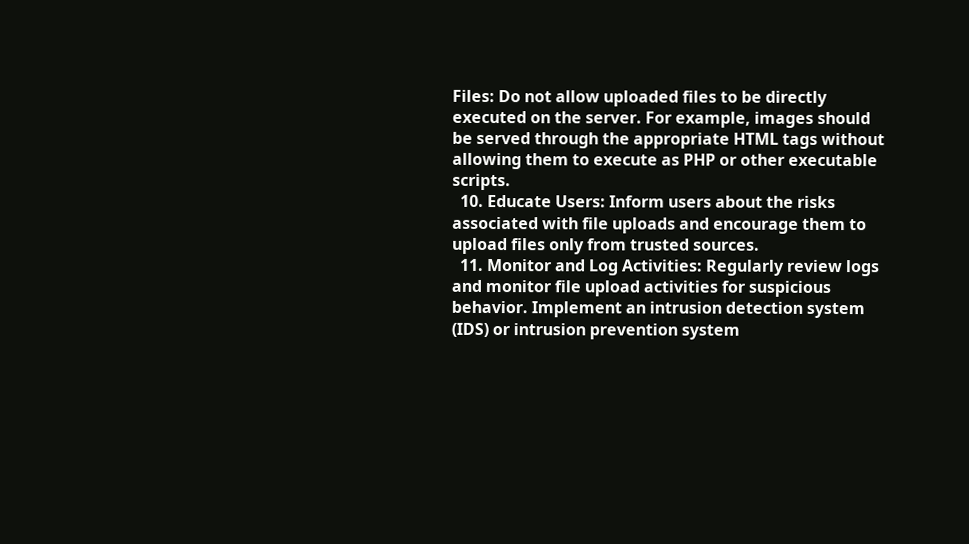Files: Do not allow uploaded files to be directly executed on the server. For example, images should be served through the appropriate HTML tags without allowing them to execute as PHP or other executable scripts.
  10. Educate Users: Inform users about the risks associated with file uploads and encourage them to upload files only from trusted sources.
  11. Monitor and Log Activities: Regularly review logs and monitor file upload activities for suspicious behavior. Implement an intrusion detection system (IDS) or intrusion prevention system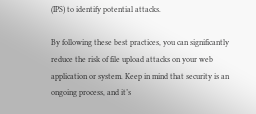(IPS) to identify potential attacks.

By following these best practices, you can significantly reduce the risk of file upload attacks on your web application or system. Keep in mind that security is an ongoing process, and it’s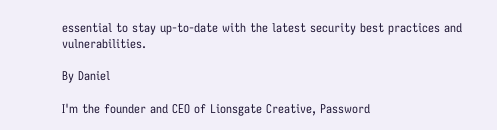essential to stay up-to-date with the latest security best practices and vulnerabilities.

By Daniel

I'm the founder and CEO of Lionsgate Creative, Password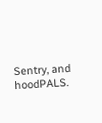Sentry, and hoodPALS.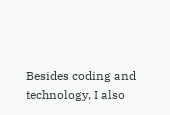Besides coding and technology, I also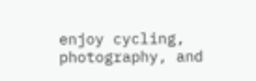enjoy cycling, photography, and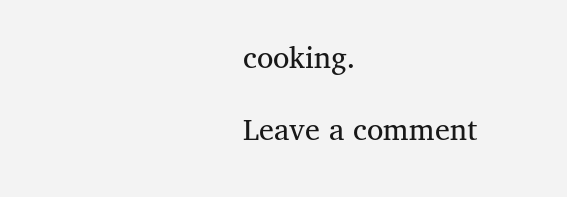cooking.

Leave a comment